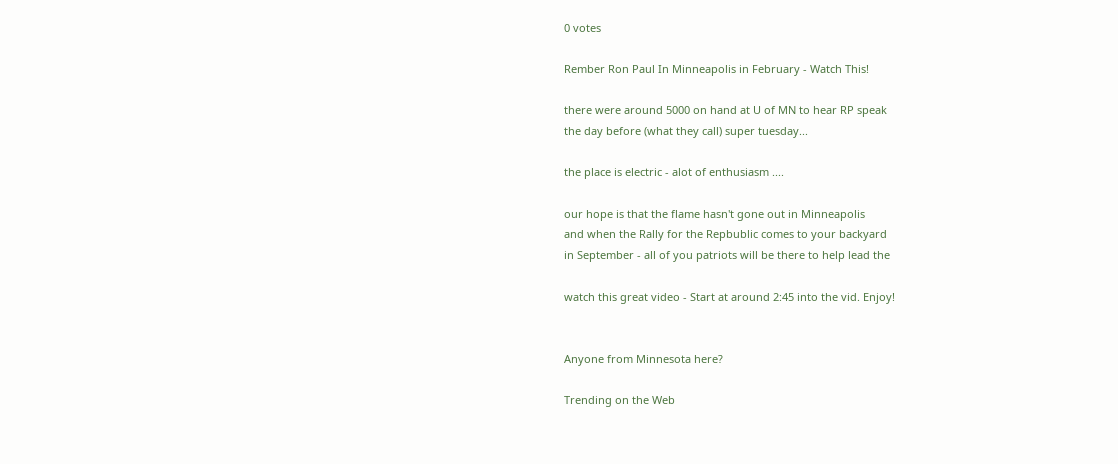0 votes

Rember Ron Paul In Minneapolis in February - Watch This!

there were around 5000 on hand at U of MN to hear RP speak
the day before (what they call) super tuesday...

the place is electric - alot of enthusiasm ....

our hope is that the flame hasn't gone out in Minneapolis
and when the Rally for the Repbublic comes to your backyard
in September - all of you patriots will be there to help lead the

watch this great video - Start at around 2:45 into the vid. Enjoy!


Anyone from Minnesota here?

Trending on the Web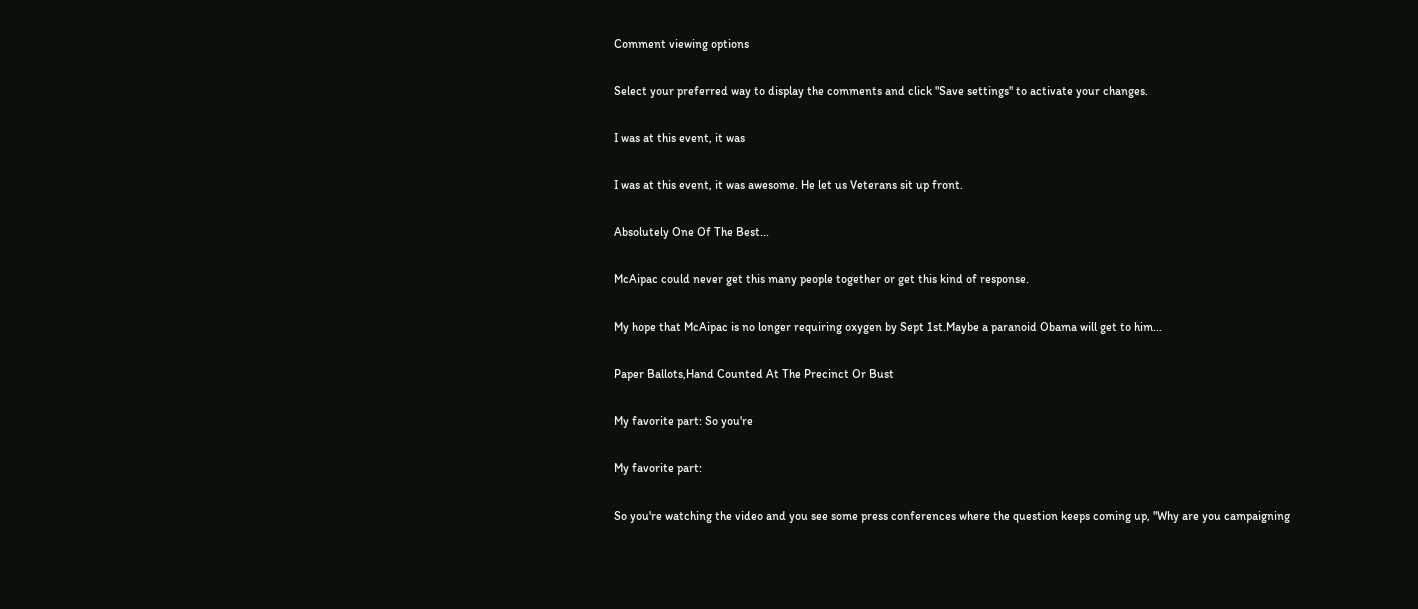Comment viewing options

Select your preferred way to display the comments and click "Save settings" to activate your changes.

I was at this event, it was

I was at this event, it was awesome. He let us Veterans sit up front.

Absolutely One Of The Best...

McAipac could never get this many people together or get this kind of response.

My hope that McAipac is no longer requiring oxygen by Sept 1st.Maybe a paranoid Obama will get to him...

Paper Ballots,Hand Counted At The Precinct Or Bust

My favorite part: So you're

My favorite part:

So you're watching the video and you see some press conferences where the question keeps coming up, "Why are you campaigning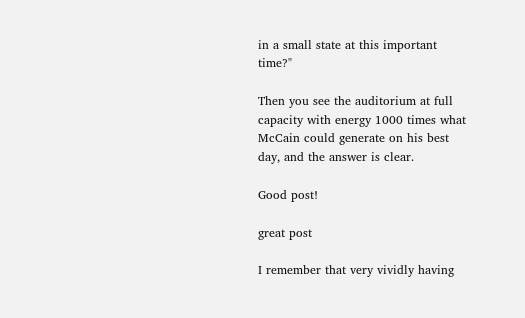in a small state at this important time?"

Then you see the auditorium at full capacity with energy 1000 times what McCain could generate on his best day, and the answer is clear.

Good post!

great post

I remember that very vividly having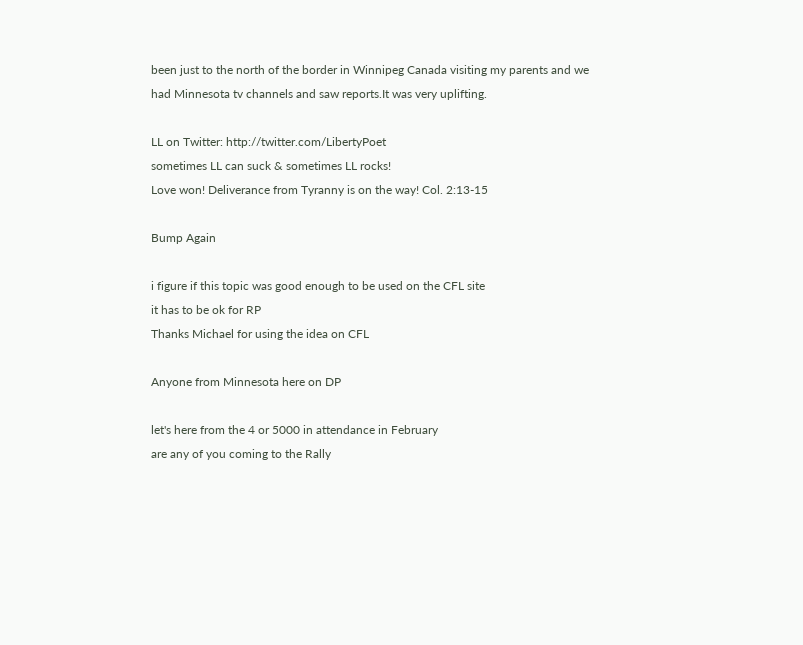been just to the north of the border in Winnipeg Canada visiting my parents and we had Minnesota tv channels and saw reports.It was very uplifting.

LL on Twitter: http://twitter.com/LibertyPoet
sometimes LL can suck & sometimes LL rocks!
Love won! Deliverance from Tyranny is on the way! Col. 2:13-15

Bump Again

i figure if this topic was good enough to be used on the CFL site
it has to be ok for RP
Thanks Michael for using the idea on CFL

Anyone from Minnesota here on DP

let's here from the 4 or 5000 in attendance in February
are any of you coming to the Rally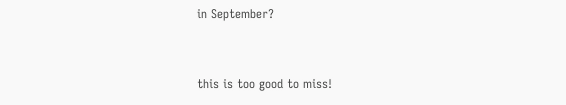in September?


this is too good to miss!